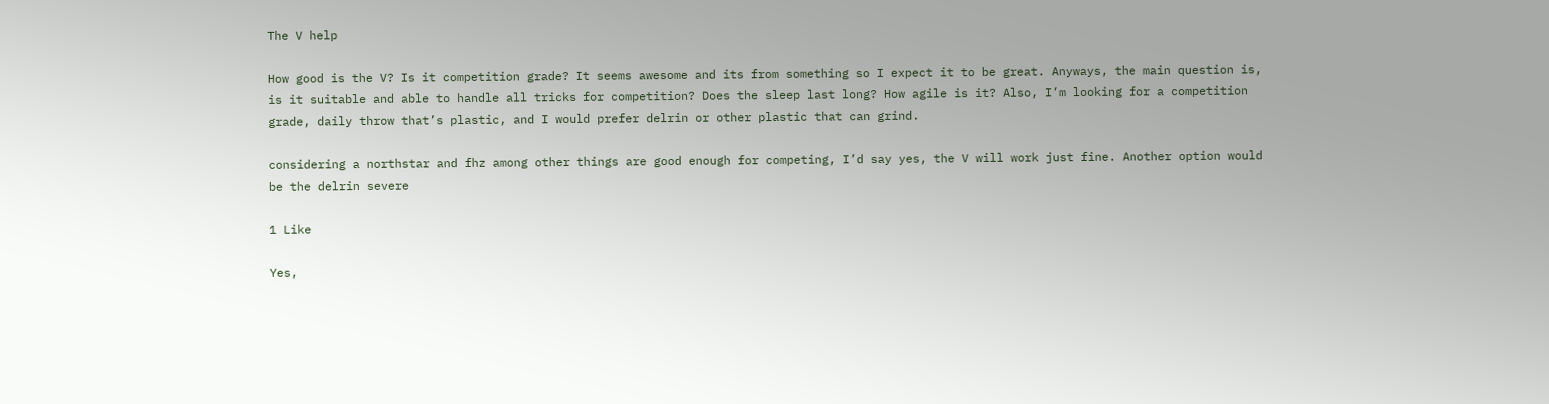The V help

How good is the V? Is it competition grade? It seems awesome and its from something so I expect it to be great. Anyways, the main question is, is it suitable and able to handle all tricks for competition? Does the sleep last long? How agile is it? Also, I’m looking for a competition grade, daily throw that’s plastic, and I would prefer delrin or other plastic that can grind.

considering a northstar and fhz among other things are good enough for competing, I’d say yes, the V will work just fine. Another option would be the delrin severe

1 Like

Yes,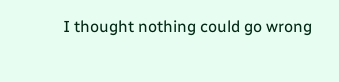I thought nothing could go wrong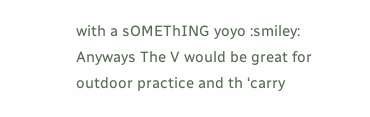with a sOMEThING yoyo :smiley: Anyways The V would be great for outdoor practice and th ‘carry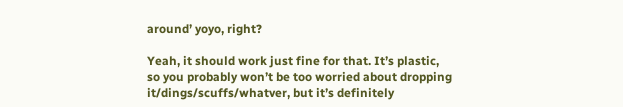around’ yoyo, right?

Yeah, it should work just fine for that. It’s plastic, so you probably won’t be too worried about dropping it/dings/scuffs/whatver, but it’s definitely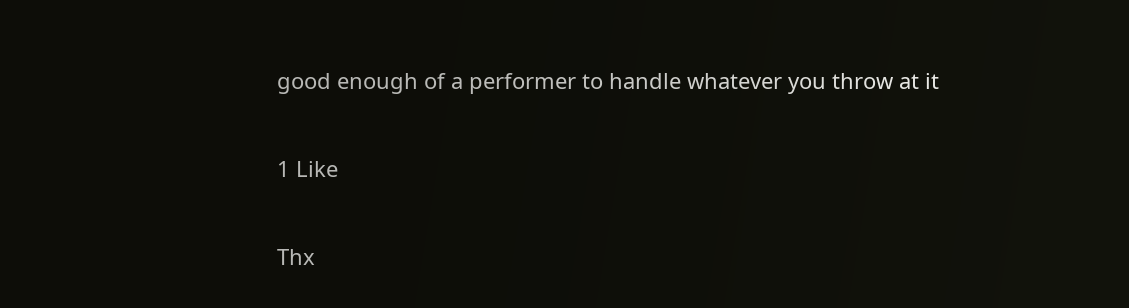good enough of a performer to handle whatever you throw at it

1 Like

Thx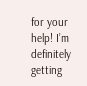for your help! I’m definitely getting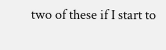two of these if I start to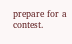prepare for a contest.